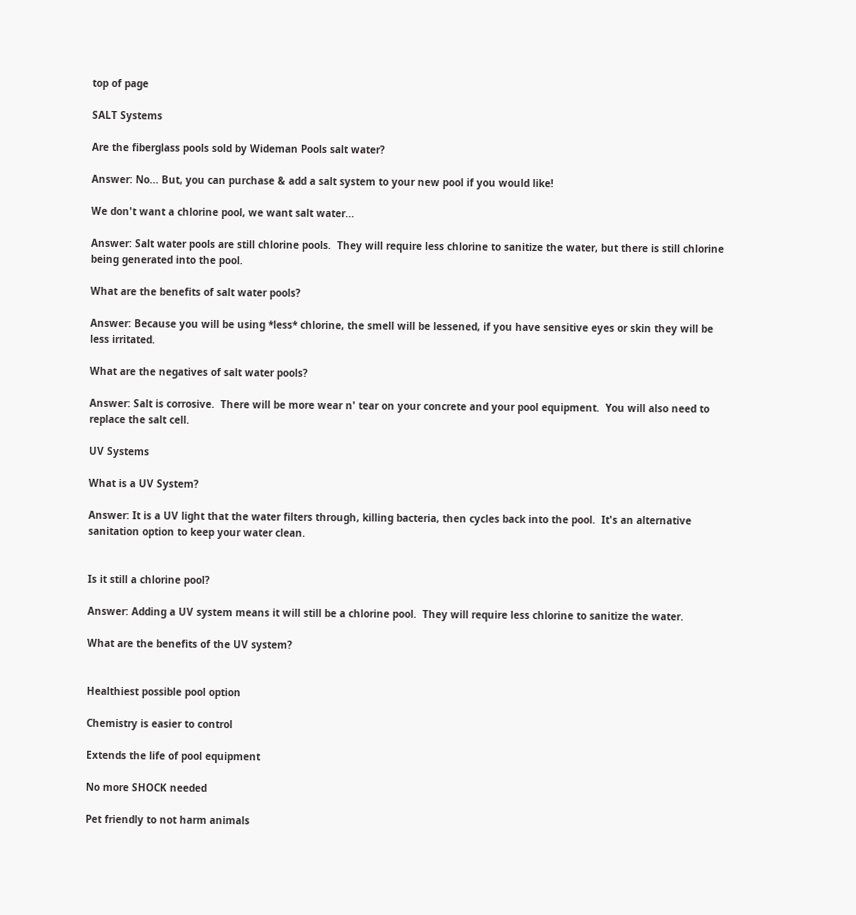top of page

SALT Systems

Are the fiberglass pools sold by Wideman Pools salt water?

Answer: No... But, you can purchase & add a salt system to your new pool if you would like!

We don't want a chlorine pool, we want salt water...

Answer: Salt water pools are still chlorine pools.  They will require less chlorine to sanitize the water, but there is still chlorine being generated into the pool.

What are the benefits of salt water pools?

Answer: Because you will be using *less* chlorine, the smell will be lessened, if you have sensitive eyes or skin they will be less irritated.

What are the negatives of salt water pools?

Answer: Salt is corrosive.  There will be more wear n' tear on your concrete and your pool equipment.  You will also need to replace the salt cell.

UV Systems

What is a UV System?

Answer: It is a UV light that the water filters through, killing bacteria, then cycles back into the pool.  It's an alternative sanitation option to keep your water clean.


Is it still a chlorine pool?

Answer: Adding a UV system means it will still be a chlorine pool.  They will require less chlorine to sanitize the water.

What are the benefits of the UV system?


Healthiest possible pool option

Chemistry is easier to control

Extends the life of pool equipment

No more SHOCK needed

Pet friendly to not harm animals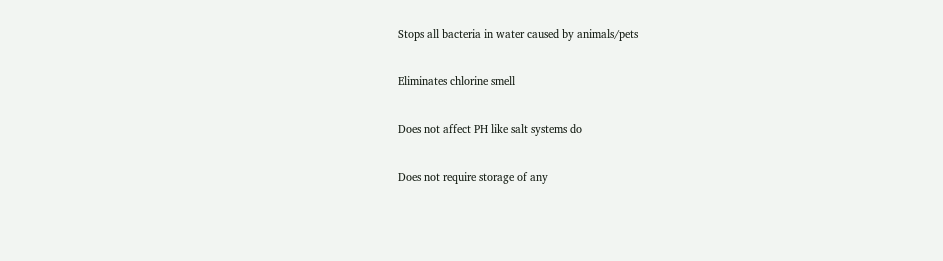Stops all bacteria in water caused by animals/pets

Eliminates chlorine smell

Does not affect PH like salt systems do

Does not require storage of any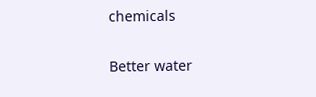chemicals

Better water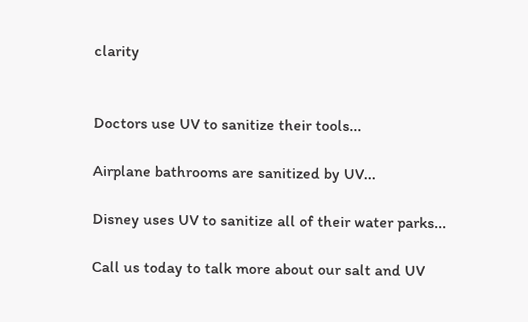clarity


Doctors use UV to sanitize their tools...

Airplane bathrooms are sanitized by UV...

Disney uses UV to sanitize all of their water parks...

Call us today to talk more about our salt and UV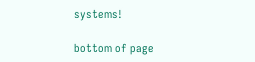systems!

bottom of page